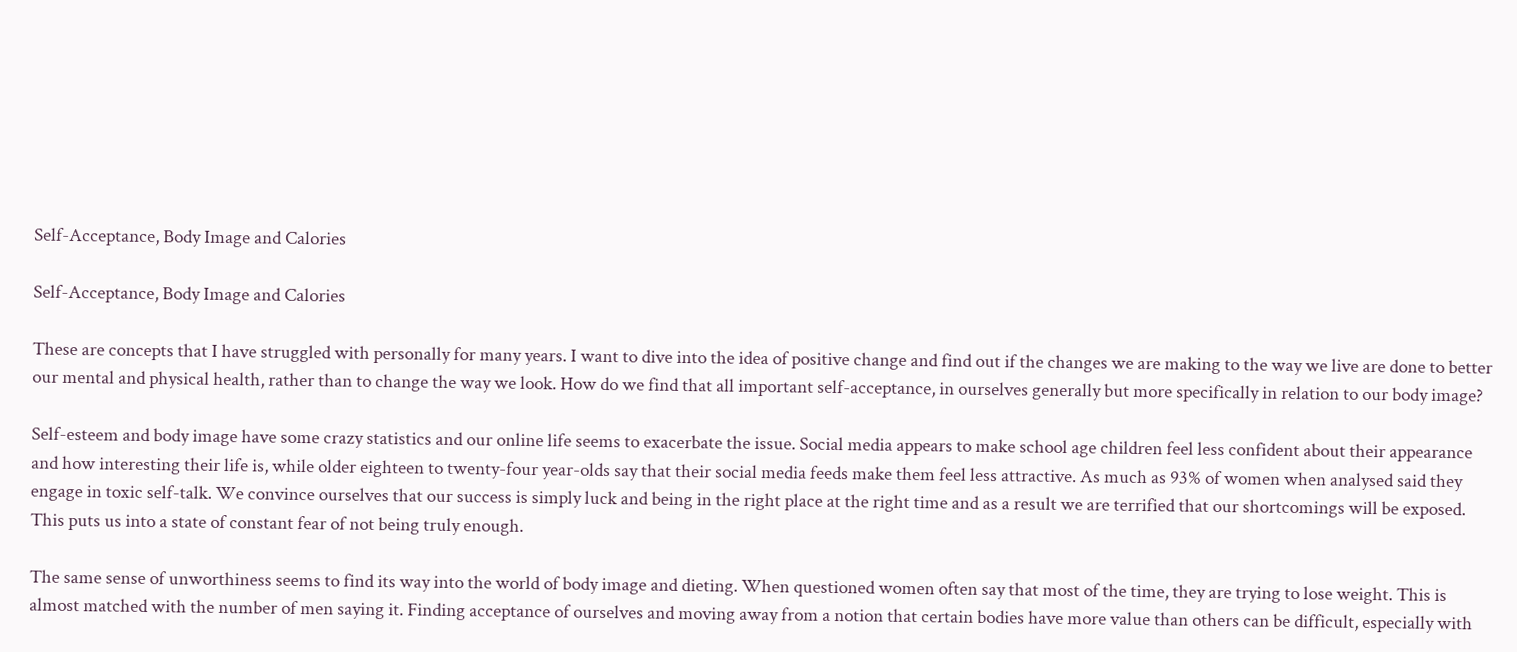Self-Acceptance, Body Image and Calories

Self-Acceptance, Body Image and Calories

These are concepts that I have struggled with personally for many years. I want to dive into the idea of positive change and find out if the changes we are making to the way we live are done to better our mental and physical health, rather than to change the way we look. How do we find that all important self-acceptance, in ourselves generally but more specifically in relation to our body image?

Self-esteem and body image have some crazy statistics and our online life seems to exacerbate the issue. Social media appears to make school age children feel less confident about their appearance and how interesting their life is, while older eighteen to twenty-four year-olds say that their social media feeds make them feel less attractive. As much as 93% of women when analysed said they engage in toxic self-talk. We convince ourselves that our success is simply luck and being in the right place at the right time and as a result we are terrified that our shortcomings will be exposed. This puts us into a state of constant fear of not being truly enough.

The same sense of unworthiness seems to find its way into the world of body image and dieting. When questioned women often say that most of the time, they are trying to lose weight. This is almost matched with the number of men saying it. Finding acceptance of ourselves and moving away from a notion that certain bodies have more value than others can be difficult, especially with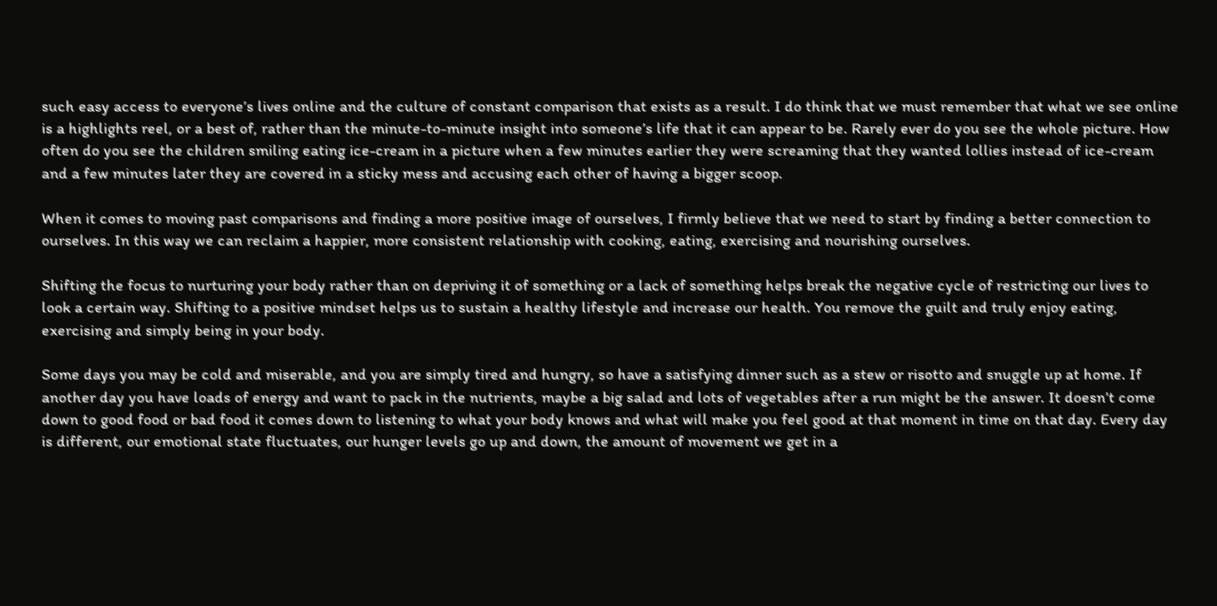such easy access to everyone’s lives online and the culture of constant comparison that exists as a result. I do think that we must remember that what we see online is a highlights reel, or a best of, rather than the minute-to-minute insight into someone’s life that it can appear to be. Rarely ever do you see the whole picture. How often do you see the children smiling eating ice-cream in a picture when a few minutes earlier they were screaming that they wanted lollies instead of ice-cream and a few minutes later they are covered in a sticky mess and accusing each other of having a bigger scoop.

When it comes to moving past comparisons and finding a more positive image of ourselves, I firmly believe that we need to start by finding a better connection to ourselves. In this way we can reclaim a happier, more consistent relationship with cooking, eating, exercising and nourishing ourselves.

Shifting the focus to nurturing your body rather than on depriving it of something or a lack of something helps break the negative cycle of restricting our lives to look a certain way. Shifting to a positive mindset helps us to sustain a healthy lifestyle and increase our health. You remove the guilt and truly enjoy eating, exercising and simply being in your body.

Some days you may be cold and miserable, and you are simply tired and hungry, so have a satisfying dinner such as a stew or risotto and snuggle up at home. If another day you have loads of energy and want to pack in the nutrients, maybe a big salad and lots of vegetables after a run might be the answer. It doesn’t come down to good food or bad food it comes down to listening to what your body knows and what will make you feel good at that moment in time on that day. Every day is different, our emotional state fluctuates, our hunger levels go up and down, the amount of movement we get in a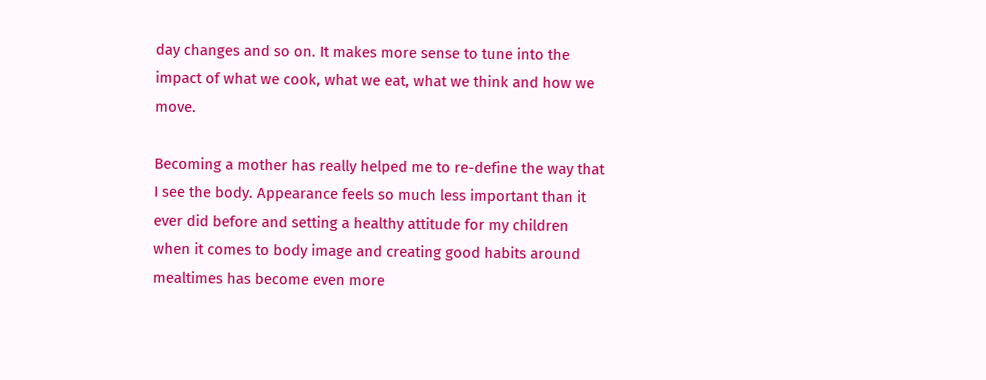day changes and so on. It makes more sense to tune into the impact of what we cook, what we eat, what we think and how we move.

Becoming a mother has really helped me to re-define the way that I see the body. Appearance feels so much less important than it ever did before and setting a healthy attitude for my children when it comes to body image and creating good habits around mealtimes has become even more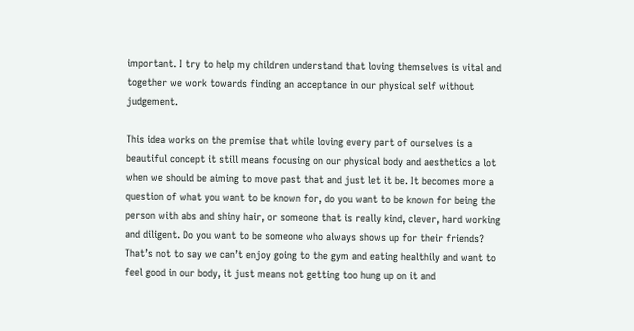important. I try to help my children understand that loving themselves is vital and together we work towards finding an acceptance in our physical self without judgement.

This idea works on the premise that while loving every part of ourselves is a beautiful concept it still means focusing on our physical body and aesthetics a lot when we should be aiming to move past that and just let it be. It becomes more a question of what you want to be known for, do you want to be known for being the person with abs and shiny hair, or someone that is really kind, clever, hard working and diligent. Do you want to be someone who always shows up for their friends? That’s not to say we can’t enjoy going to the gym and eating healthily and want to feel good in our body, it just means not getting too hung up on it and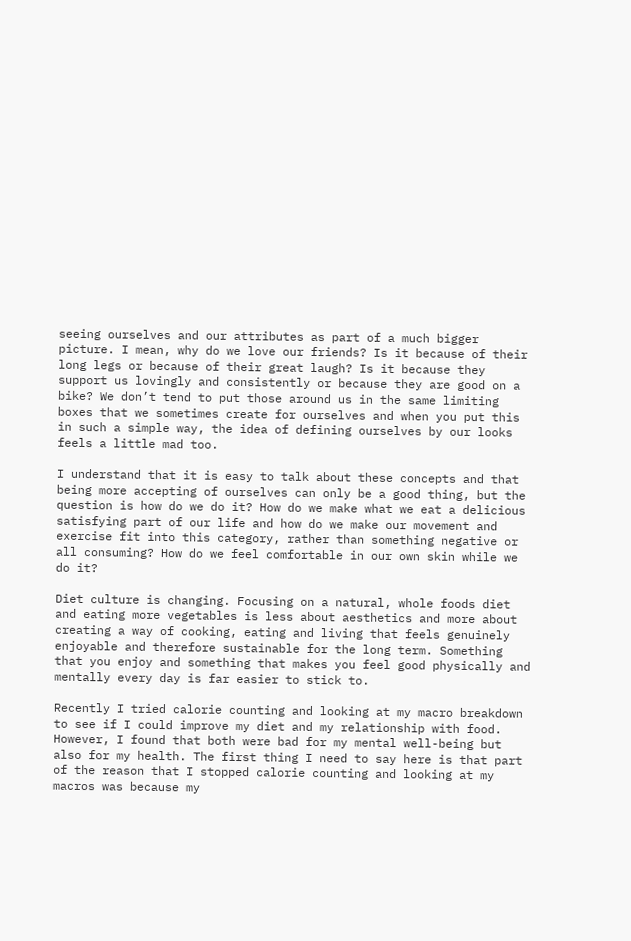seeing ourselves and our attributes as part of a much bigger picture. I mean, why do we love our friends? Is it because of their long legs or because of their great laugh? Is it because they support us lovingly and consistently or because they are good on a bike? We don’t tend to put those around us in the same limiting boxes that we sometimes create for ourselves and when you put this in such a simple way, the idea of defining ourselves by our looks feels a little mad too.

I understand that it is easy to talk about these concepts and that being more accepting of ourselves can only be a good thing, but the question is how do we do it? How do we make what we eat a delicious satisfying part of our life and how do we make our movement and exercise fit into this category, rather than something negative or all consuming? How do we feel comfortable in our own skin while we do it?

Diet culture is changing. Focusing on a natural, whole foods diet and eating more vegetables is less about aesthetics and more about creating a way of cooking, eating and living that feels genuinely enjoyable and therefore sustainable for the long term. Something that you enjoy and something that makes you feel good physically and mentally every day is far easier to stick to.

Recently I tried calorie counting and looking at my macro breakdown to see if I could improve my diet and my relationship with food. However, I found that both were bad for my mental well-being but also for my health. The first thing I need to say here is that part of the reason that I stopped calorie counting and looking at my macros was because my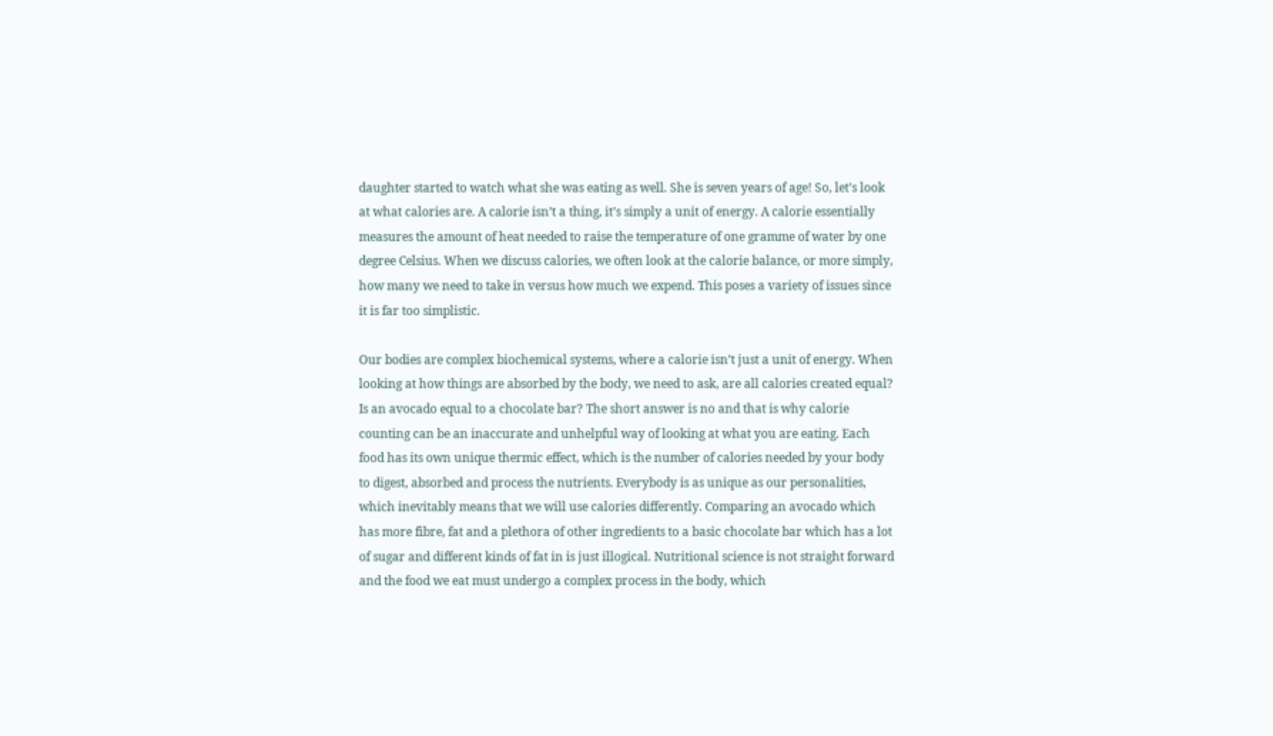daughter started to watch what she was eating as well. She is seven years of age! So, let’s look at what calories are. A calorie isn’t a thing, it’s simply a unit of energy. A calorie essentially measures the amount of heat needed to raise the temperature of one gramme of water by one degree Celsius. When we discuss calories, we often look at the calorie balance, or more simply, how many we need to take in versus how much we expend. This poses a variety of issues since it is far too simplistic.

Our bodies are complex biochemical systems, where a calorie isn’t just a unit of energy. When looking at how things are absorbed by the body, we need to ask, are all calories created equal? Is an avocado equal to a chocolate bar? The short answer is no and that is why calorie counting can be an inaccurate and unhelpful way of looking at what you are eating. Each food has its own unique thermic effect, which is the number of calories needed by your body to digest, absorbed and process the nutrients. Everybody is as unique as our personalities, which inevitably means that we will use calories differently. Comparing an avocado which has more fibre, fat and a plethora of other ingredients to a basic chocolate bar which has a lot of sugar and different kinds of fat in is just illogical. Nutritional science is not straight forward and the food we eat must undergo a complex process in the body, which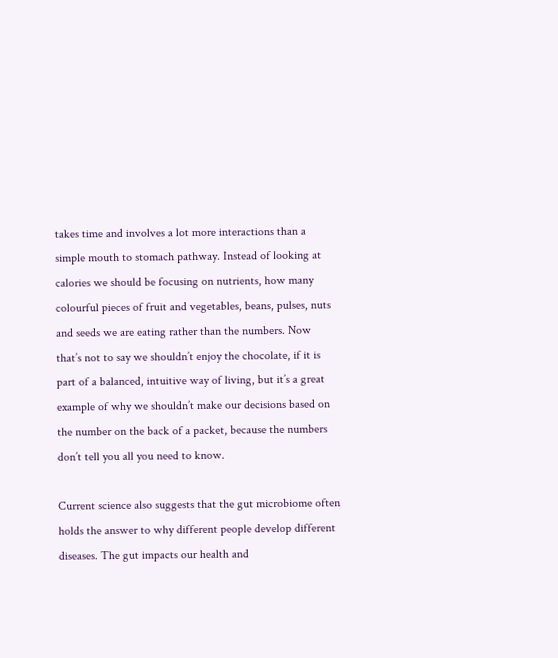takes time and involves a lot more interactions than a simple mouth to stomach pathway. Instead of looking at calories we should be focusing on nutrients, how many colourful pieces of fruit and vegetables, beans, pulses, nuts and seeds we are eating rather than the numbers. Now that’s not to say we shouldn’t enjoy the chocolate, if it is part of a balanced, intuitive way of living, but it’s a great example of why we shouldn’t make our decisions based on the number on the back of a packet, because the numbers don’t tell you all you need to know.

Current science also suggests that the gut microbiome often holds the answer to why different people develop different diseases. The gut impacts our health and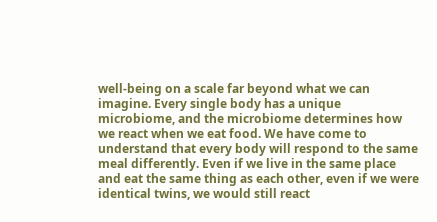well-being on a scale far beyond what we can imagine. Every single body has a unique microbiome, and the microbiome determines how we react when we eat food. We have come to understand that every body will respond to the same meal differently. Even if we live in the same place and eat the same thing as each other, even if we were identical twins, we would still react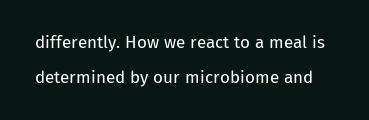differently. How we react to a meal is determined by our microbiome and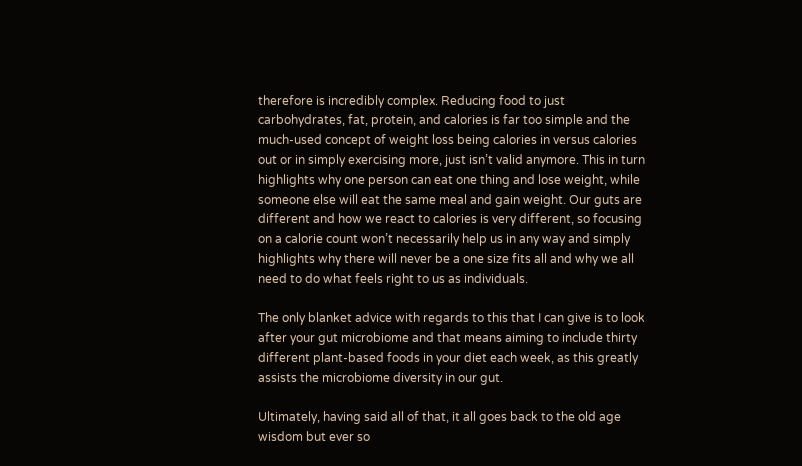therefore is incredibly complex. Reducing food to just carbohydrates, fat, protein, and calories is far too simple and the much-used concept of weight loss being calories in versus calories out or in simply exercising more, just isn’t valid anymore. This in turn highlights why one person can eat one thing and lose weight, while someone else will eat the same meal and gain weight. Our guts are different and how we react to calories is very different, so focusing on a calorie count won’t necessarily help us in any way and simply highlights why there will never be a one size fits all and why we all need to do what feels right to us as individuals.

The only blanket advice with regards to this that I can give is to look after your gut microbiome and that means aiming to include thirty different plant-based foods in your diet each week, as this greatly assists the microbiome diversity in our gut.

Ultimately, having said all of that, it all goes back to the old age wisdom but ever so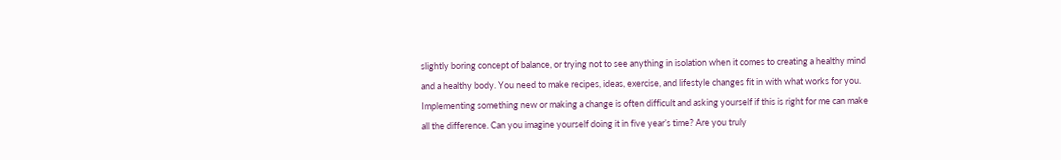slightly boring concept of balance, or trying not to see anything in isolation when it comes to creating a healthy mind and a healthy body. You need to make recipes, ideas, exercise, and lifestyle changes fit in with what works for you. Implementing something new or making a change is often difficult and asking yourself if this is right for me can make all the difference. Can you imagine yourself doing it in five year’s time? Are you truly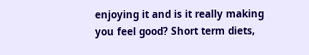enjoying it and is it really making you feel good? Short term diets,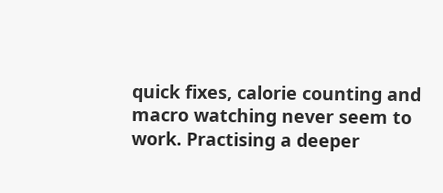quick fixes, calorie counting and macro watching never seem to work. Practising a deeper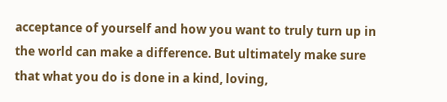acceptance of yourself and how you want to truly turn up in the world can make a difference. But ultimately make sure that what you do is done in a kind, loving,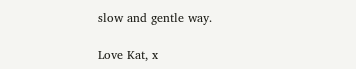slow and gentle way.

Love Kat, x